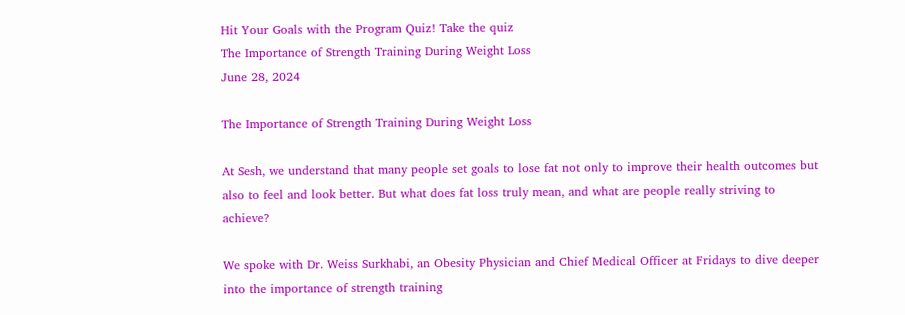Hit Your Goals with the Program Quiz! Take the quiz
The Importance of Strength Training During Weight Loss
June 28, 2024

The Importance of Strength Training During Weight Loss

At Sesh, we understand that many people set goals to lose fat not only to improve their health outcomes but also to feel and look better. But what does fat loss truly mean, and what are people really striving to achieve?

We spoke with Dr. Weiss Surkhabi, an Obesity Physician and Chief Medical Officer at Fridays to dive deeper into the importance of strength training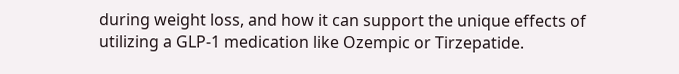during weight loss, and how it can support the unique effects of utilizing a GLP-1 medication like Ozempic or Tirzepatide.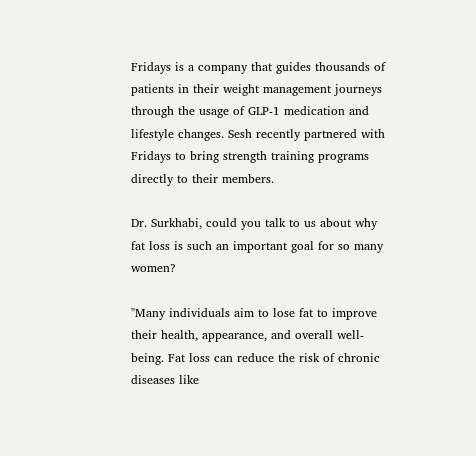Fridays is a company that guides thousands of patients in their weight management journeys through the usage of GLP-1 medication and lifestyle changes. Sesh recently partnered with Fridays to bring strength training programs directly to their members.

Dr. Surkhabi, could you talk to us about why fat loss is such an important goal for so many women?

"Many individuals aim to lose fat to improve their health, appearance, and overall well-being. Fat loss can reduce the risk of chronic diseases like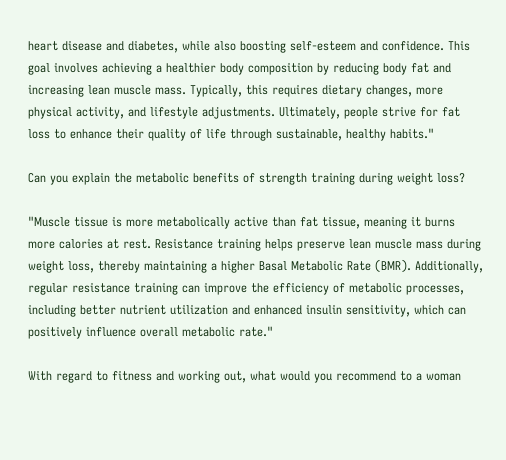heart disease and diabetes, while also boosting self-esteem and confidence. This goal involves achieving a healthier body composition by reducing body fat and increasing lean muscle mass. Typically, this requires dietary changes, more physical activity, and lifestyle adjustments. Ultimately, people strive for fat loss to enhance their quality of life through sustainable, healthy habits."

Can you explain the metabolic benefits of strength training during weight loss?

"Muscle tissue is more metabolically active than fat tissue, meaning it burns more calories at rest. Resistance training helps preserve lean muscle mass during weight loss, thereby maintaining a higher Basal Metabolic Rate (BMR). Additionally, regular resistance training can improve the efficiency of metabolic processes, including better nutrient utilization and enhanced insulin sensitivity, which can positively influence overall metabolic rate."

With regard to fitness and working out, what would you recommend to a woman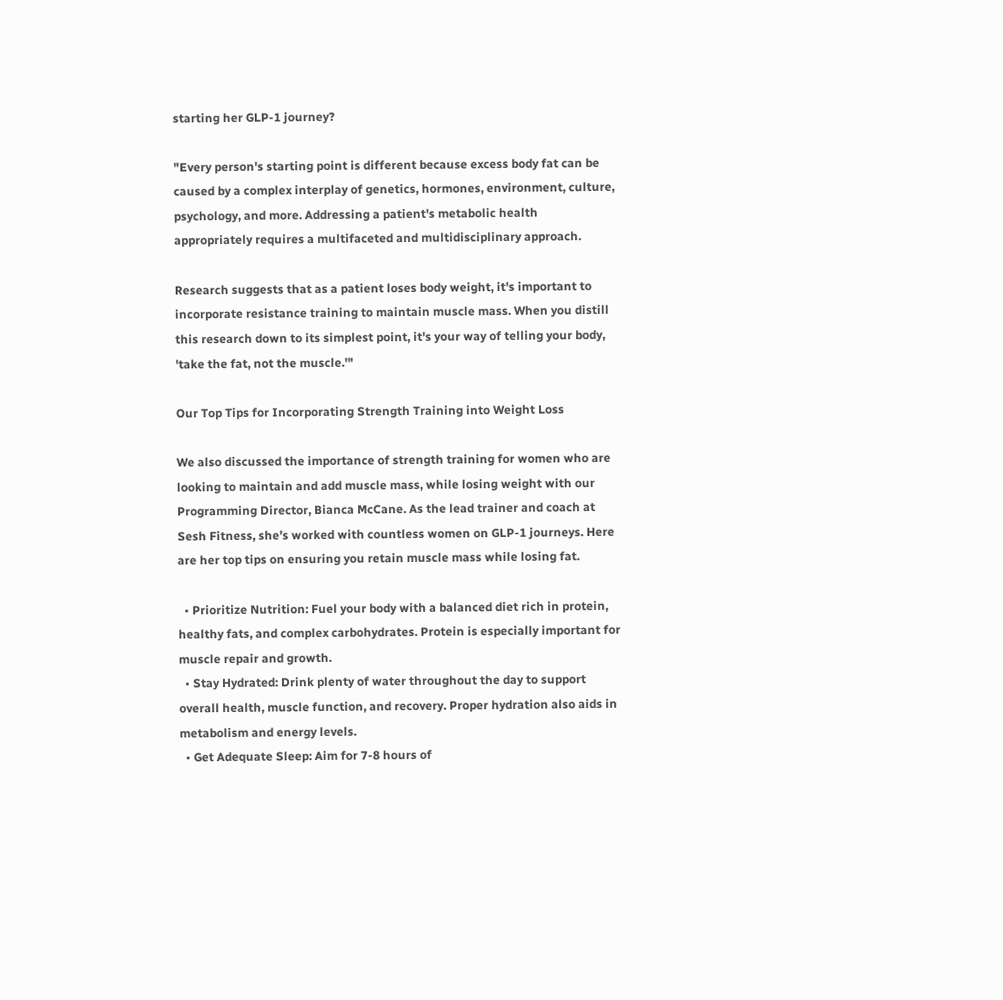starting her GLP-1 journey?

"Every person's starting point is different because excess body fat can be caused by a complex interplay of genetics, hormones, environment, culture, psychology, and more. Addressing a patient's metabolic health appropriately requires a multifaceted and multidisciplinary approach.

Research suggests that as a patient loses body weight, it's important to incorporate resistance training to maintain muscle mass. When you distill this research down to its simplest point, it's your way of telling your body, 'take the fat, not the muscle.'"

Our Top Tips for Incorporating Strength Training into Weight Loss

We also discussed the importance of strength training for women who are looking to maintain and add muscle mass, while losing weight with our Programming Director, Bianca McCane. As the lead trainer and coach at Sesh Fitness, she’s worked with countless women on GLP-1 journeys. Here are her top tips on ensuring you retain muscle mass while losing fat.

  • Prioritize Nutrition: Fuel your body with a balanced diet rich in protein, healthy fats, and complex carbohydrates. Protein is especially important for muscle repair and growth.
  • Stay Hydrated: Drink plenty of water throughout the day to support overall health, muscle function, and recovery. Proper hydration also aids in metabolism and energy levels.
  • Get Adequate Sleep: Aim for 7-8 hours of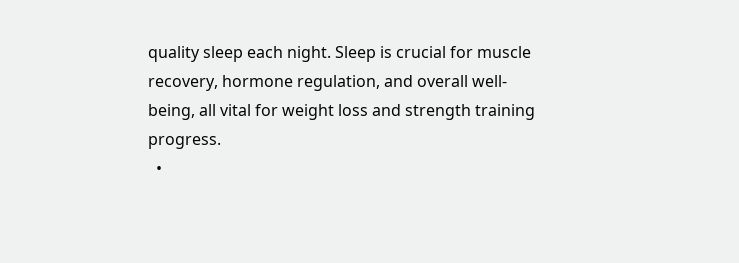quality sleep each night. Sleep is crucial for muscle recovery, hormone regulation, and overall well-being, all vital for weight loss and strength training progress.
  •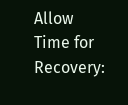Allow Time for Recovery: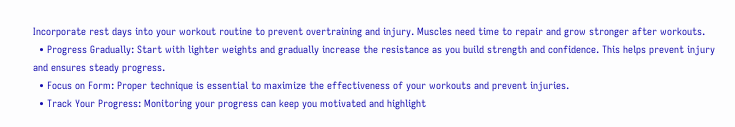Incorporate rest days into your workout routine to prevent overtraining and injury. Muscles need time to repair and grow stronger after workouts.
  • Progress Gradually: Start with lighter weights and gradually increase the resistance as you build strength and confidence. This helps prevent injury and ensures steady progress.
  • Focus on Form: Proper technique is essential to maximize the effectiveness of your workouts and prevent injuries.
  • Track Your Progress: Monitoring your progress can keep you motivated and highlight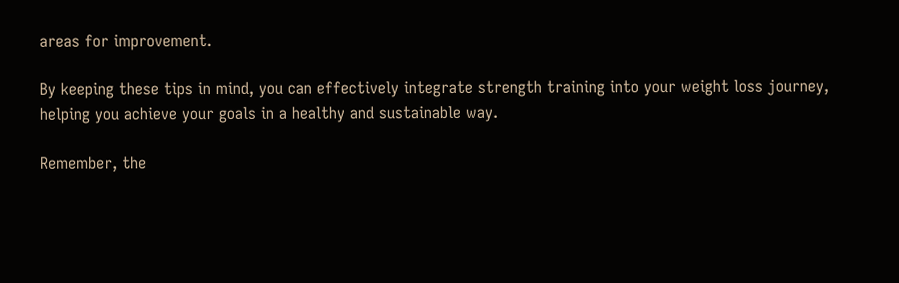areas for improvement.

By keeping these tips in mind, you can effectively integrate strength training into your weight loss journey, helping you achieve your goals in a healthy and sustainable way.

Remember, the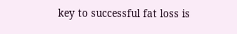key to successful fat loss is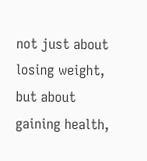not just about losing weight, but about gaining health,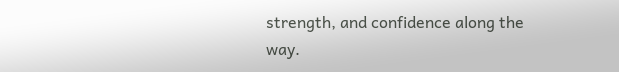strength, and confidence along the way.